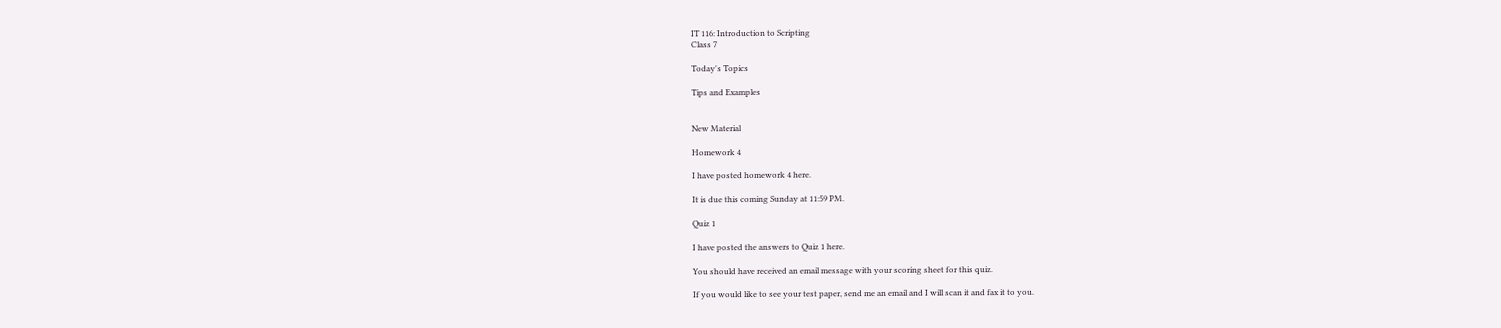IT 116: Introduction to Scripting
Class 7

Today's Topics

Tips and Examples


New Material

Homework 4

I have posted homework 4 here.

It is due this coming Sunday at 11:59 PM.

Quiz 1

I have posted the answers to Quiz 1 here.

You should have received an email message with your scoring sheet for this quiz.

If you would like to see your test paper, send me an email and I will scan it and fax it to you.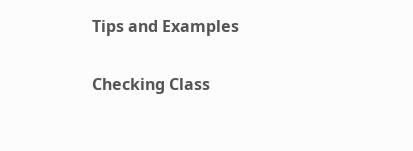Tips and Examples

Checking Class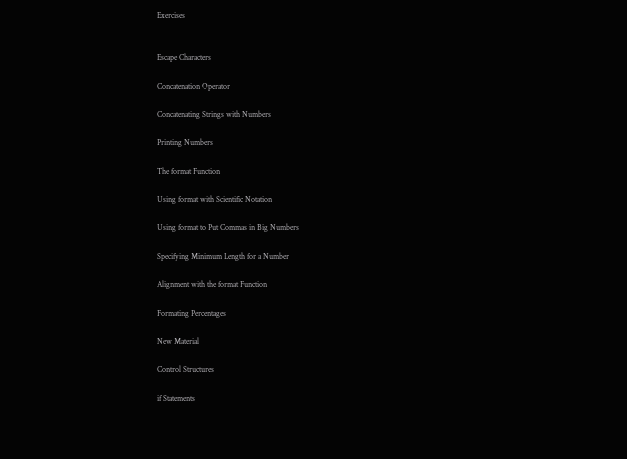Exercises


Escape Characters

Concatenation Operator

Concatenating Strings with Numbers

Printing Numbers

The format Function

Using format with Scientific Notation

Using format to Put Commas in Big Numbers

Specifying Minimum Length for a Number

Alignment with the format Function

Formating Percentages

New Material

Control Structures

if Statements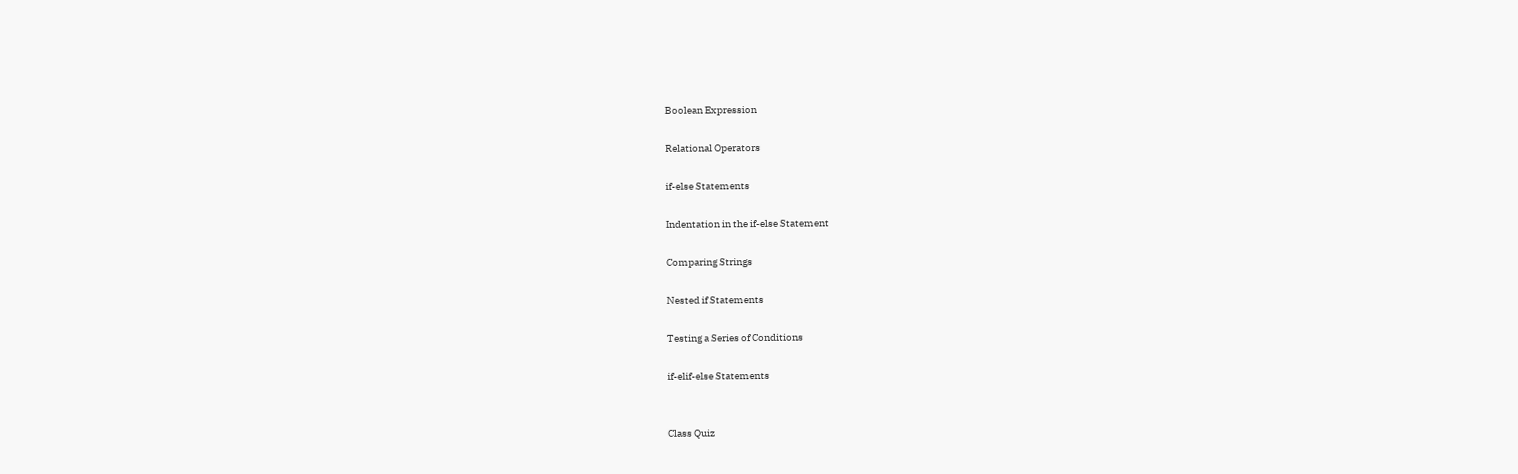Boolean Expression

Relational Operators

if-else Statements

Indentation in the if-else Statement

Comparing Strings

Nested if Statements

Testing a Series of Conditions

if-elif-else Statements


Class Quiz